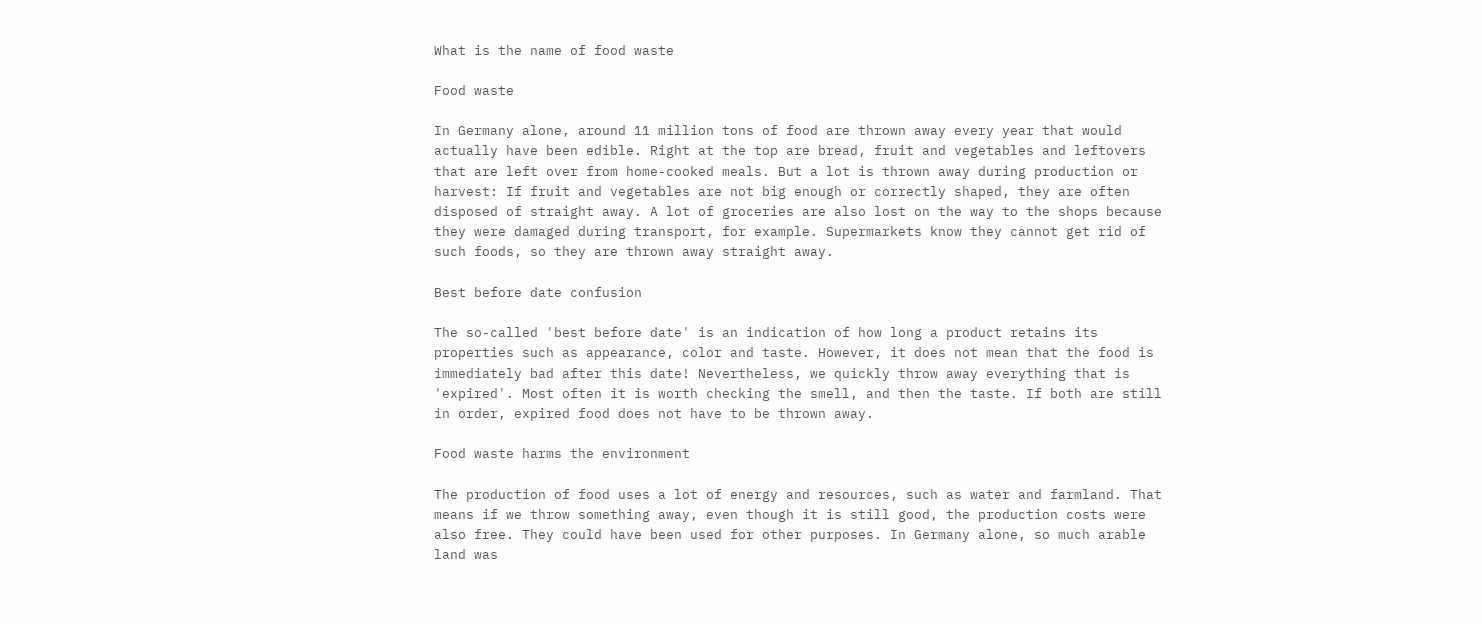What is the name of food waste

Food waste

In Germany alone, around 11 million tons of food are thrown away every year that would actually have been edible. Right at the top are bread, fruit and vegetables and leftovers that are left over from home-cooked meals. But a lot is thrown away during production or harvest: If fruit and vegetables are not big enough or correctly shaped, they are often disposed of straight away. A lot of groceries are also lost on the way to the shops because they were damaged during transport, for example. Supermarkets know they cannot get rid of such foods, so they are thrown away straight away.

Best before date confusion

The so-called 'best before date' is an indication of how long a product retains its properties such as appearance, color and taste. However, it does not mean that the food is immediately bad after this date! Nevertheless, we quickly throw away everything that is 'expired'. Most often it is worth checking the smell, and then the taste. If both are still in order, expired food does not have to be thrown away.

Food waste harms the environment

The production of food uses a lot of energy and resources, such as water and farmland. That means if we throw something away, even though it is still good, the production costs were also free. They could have been used for other purposes. In Germany alone, so much arable land was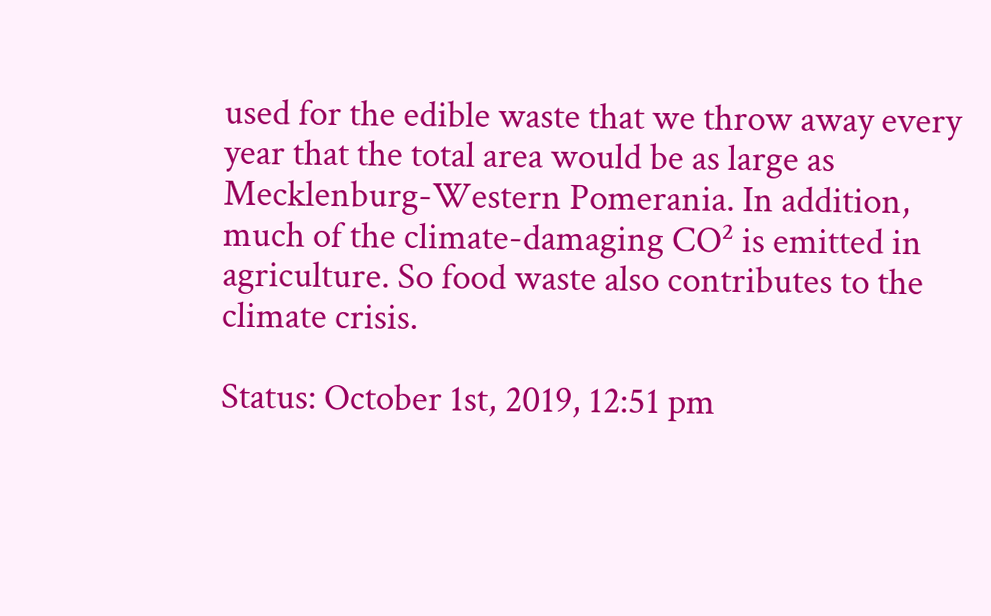used for the edible waste that we throw away every year that the total area would be as large as Mecklenburg-Western Pomerania. In addition, much of the climate-damaging CO² is emitted in agriculture. So food waste also contributes to the climate crisis.

Status: October 1st, 2019, 12:51 pm